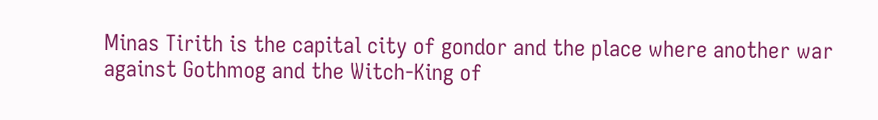Minas Tirith is the capital city of gondor and the place where another war against Gothmog and the Witch-King of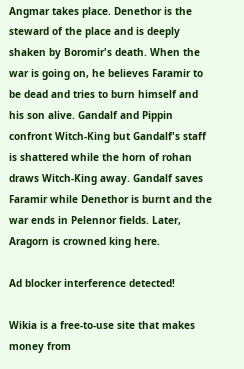Angmar takes place. Denethor is the steward of the place and is deeply shaken by Boromir's death. When the war is going on, he believes Faramir to be dead and tries to burn himself and his son alive. Gandalf and Pippin confront Witch-King but Gandalf's staff is shattered while the horn of rohan draws Witch-King away. Gandalf saves Faramir while Denethor is burnt and the war ends in Pelennor fields. Later, Aragorn is crowned king here.

Ad blocker interference detected!

Wikia is a free-to-use site that makes money from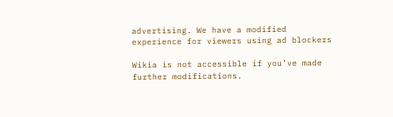advertising. We have a modified experience for viewers using ad blockers

Wikia is not accessible if you’ve made further modifications.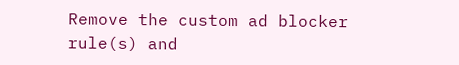Remove the custom ad blocker rule(s) and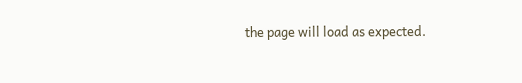the page will load as expected.